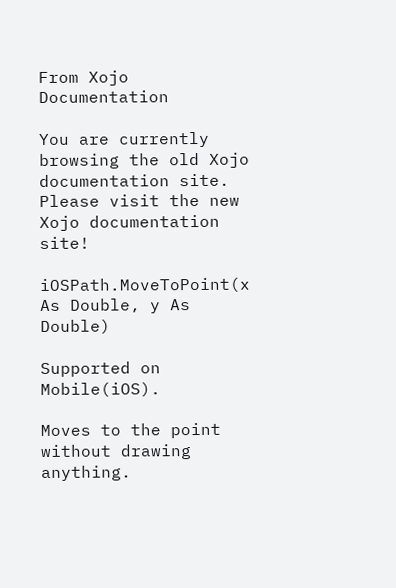From Xojo Documentation

You are currently browsing the old Xojo documentation site. Please visit the new Xojo documentation site!

iOSPath.MoveToPoint(x As Double, y As Double)

Supported on Mobile(iOS).

Moves to the point without drawing anything.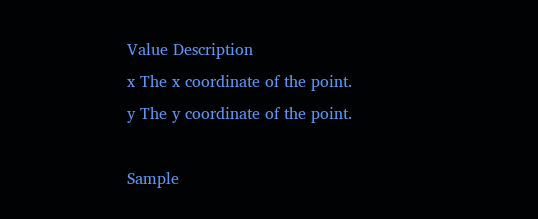Value Description
x The x coordinate of the point.
y The y coordinate of the point.

Sample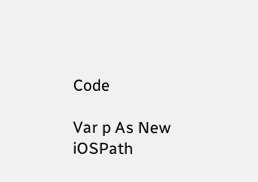Code

Var p As New iOSPath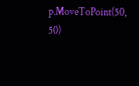p.MoveToPoint(50, 50)